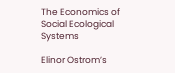The Economics of Social Ecological Systems

Elinor Ostrom’s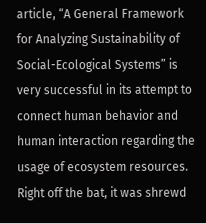article, “A General Framework for Analyzing Sustainability of Social-Ecological Systems” is very successful in its attempt to connect human behavior and human interaction regarding the usage of ecosystem resources. Right off the bat, it was shrewd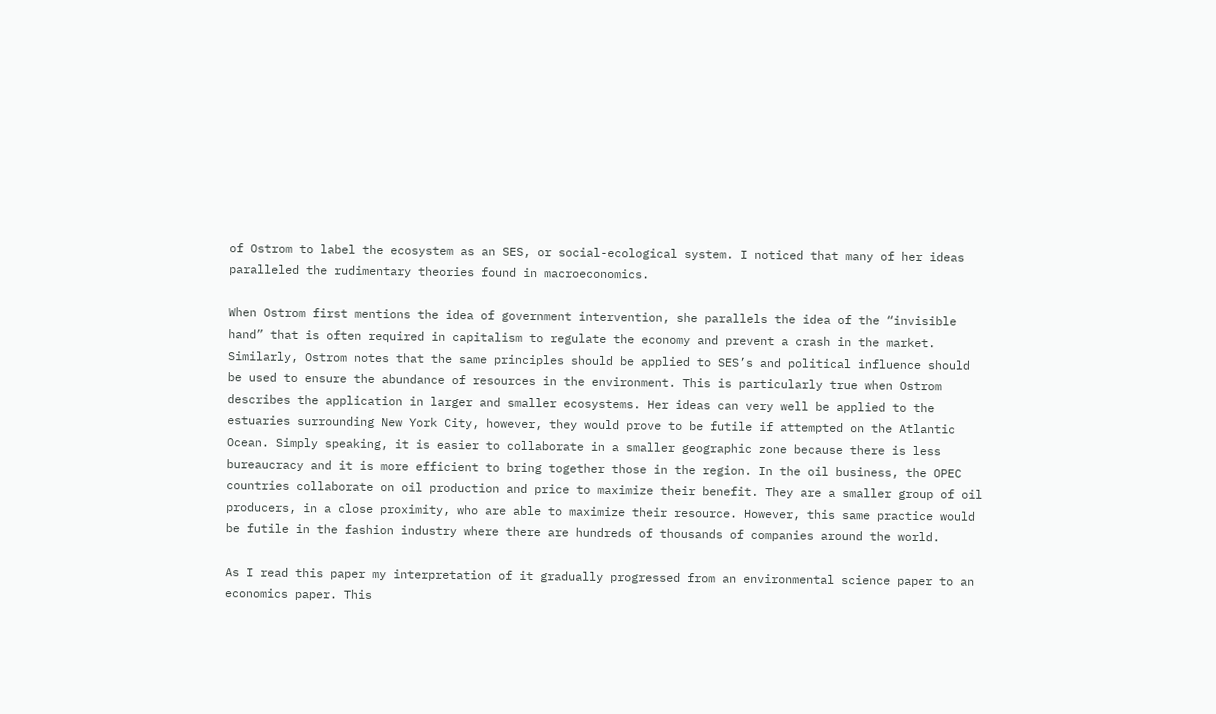of Ostrom to label the ecosystem as an SES, or social-ecological system. I noticed that many of her ideas paralleled the rudimentary theories found in macroeconomics.

When Ostrom first mentions the idea of government intervention, she parallels the idea of the “invisible hand” that is often required in capitalism to regulate the economy and prevent a crash in the market. Similarly, Ostrom notes that the same principles should be applied to SES’s and political influence should be used to ensure the abundance of resources in the environment. This is particularly true when Ostrom describes the application in larger and smaller ecosystems. Her ideas can very well be applied to the estuaries surrounding New York City, however, they would prove to be futile if attempted on the Atlantic Ocean. Simply speaking, it is easier to collaborate in a smaller geographic zone because there is less bureaucracy and it is more efficient to bring together those in the region. In the oil business, the OPEC countries collaborate on oil production and price to maximize their benefit. They are a smaller group of oil producers, in a close proximity, who are able to maximize their resource. However, this same practice would be futile in the fashion industry where there are hundreds of thousands of companies around the world.

As I read this paper my interpretation of it gradually progressed from an environmental science paper to an economics paper. This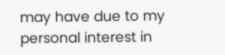may have due to my personal interest in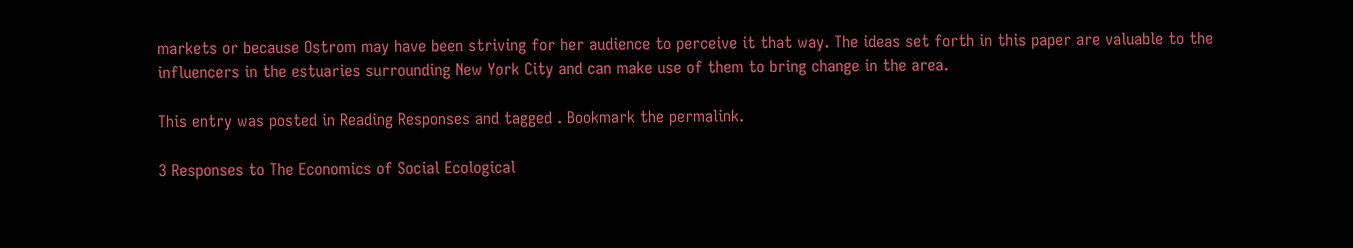markets or because Ostrom may have been striving for her audience to perceive it that way. The ideas set forth in this paper are valuable to the influencers in the estuaries surrounding New York City and can make use of them to bring change in the area.

This entry was posted in Reading Responses and tagged . Bookmark the permalink.

3 Responses to The Economics of Social Ecological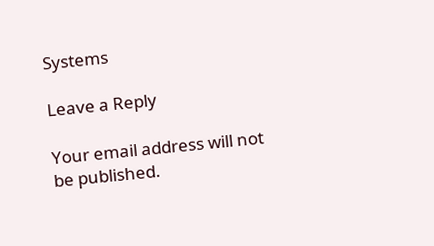Systems

Leave a Reply

Your email address will not be published.